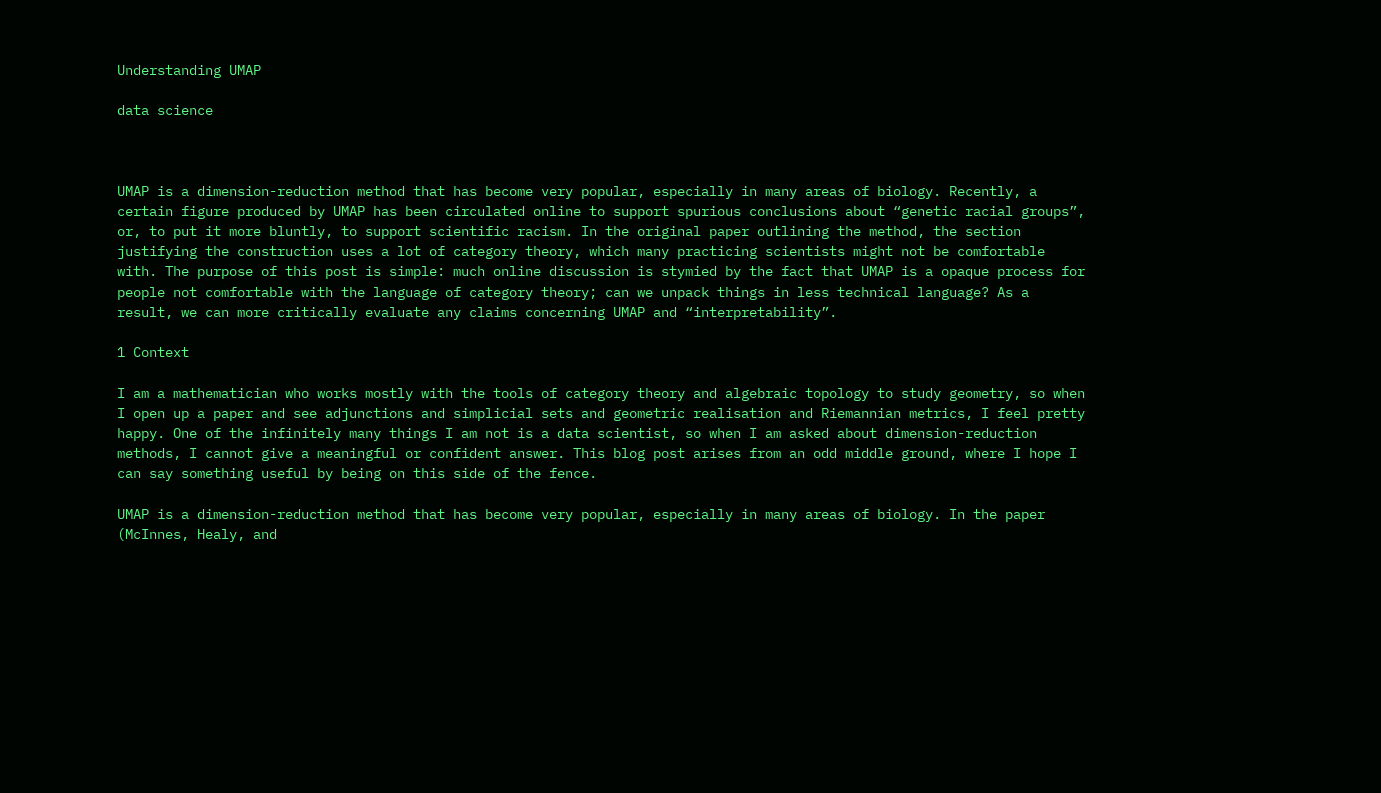Understanding UMAP

data science



UMAP is a dimension-reduction method that has become very popular, especially in many areas of biology. Recently, a certain figure produced by UMAP has been circulated online to support spurious conclusions about “genetic racial groups”, or, to put it more bluntly, to support scientific racism. In the original paper outlining the method, the section justifying the construction uses a lot of category theory, which many practicing scientists might not be comfortable with. The purpose of this post is simple: much online discussion is stymied by the fact that UMAP is a opaque process for people not comfortable with the language of category theory; can we unpack things in less technical language? As a result, we can more critically evaluate any claims concerning UMAP and “interpretability”.

1 Context

I am a mathematician who works mostly with the tools of category theory and algebraic topology to study geometry, so when I open up a paper and see adjunctions and simplicial sets and geometric realisation and Riemannian metrics, I feel pretty happy. One of the infinitely many things I am not is a data scientist, so when I am asked about dimension-reduction methods, I cannot give a meaningful or confident answer. This blog post arises from an odd middle ground, where I hope I can say something useful by being on this side of the fence.

UMAP is a dimension-reduction method that has become very popular, especially in many areas of biology. In the paper (McInnes, Healy, and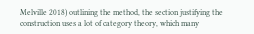Melville 2018) outlining the method, the section justifying the construction uses a lot of category theory, which many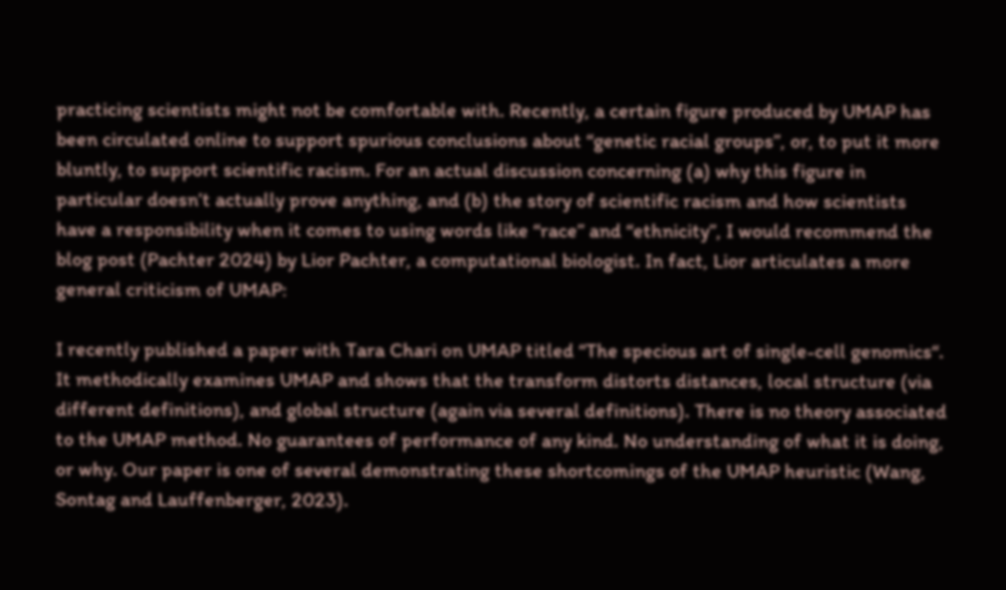practicing scientists might not be comfortable with. Recently, a certain figure produced by UMAP has been circulated online to support spurious conclusions about “genetic racial groups”, or, to put it more bluntly, to support scientific racism. For an actual discussion concerning (a) why this figure in particular doesn’t actually prove anything, and (b) the story of scientific racism and how scientists have a responsibility when it comes to using words like “race” and “ethnicity”, I would recommend the blog post (Pachter 2024) by Lior Pachter, a computational biologist. In fact, Lior articulates a more general criticism of UMAP:

I recently published a paper with Tara Chari on UMAP titled “The specious art of single-cell genomics“. It methodically examines UMAP and shows that the transform distorts distances, local structure (via different definitions), and global structure (again via several definitions). There is no theory associated to the UMAP method. No guarantees of performance of any kind. No understanding of what it is doing, or why. Our paper is one of several demonstrating these shortcomings of the UMAP heuristic (Wang, Sontag and Lauffenberger, 2023).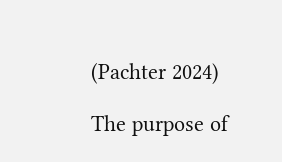(Pachter 2024)

The purpose of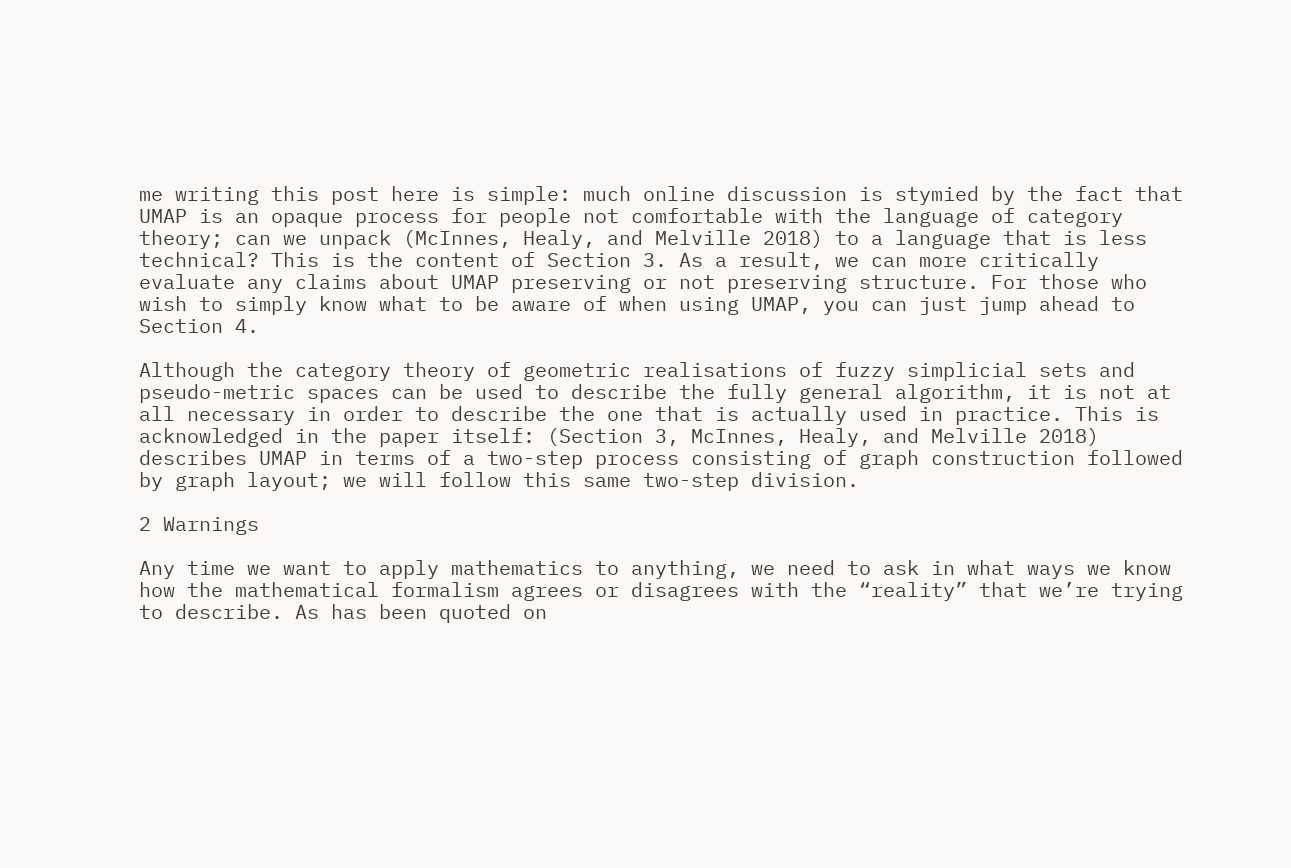me writing this post here is simple: much online discussion is stymied by the fact that UMAP is an opaque process for people not comfortable with the language of category theory; can we unpack (McInnes, Healy, and Melville 2018) to a language that is less technical? This is the content of Section 3. As a result, we can more critically evaluate any claims about UMAP preserving or not preserving structure. For those who wish to simply know what to be aware of when using UMAP, you can just jump ahead to Section 4.

Although the category theory of geometric realisations of fuzzy simplicial sets and pseudo-metric spaces can be used to describe the fully general algorithm, it is not at all necessary in order to describe the one that is actually used in practice. This is acknowledged in the paper itself: (Section 3, McInnes, Healy, and Melville 2018) describes UMAP in terms of a two-step process consisting of graph construction followed by graph layout; we will follow this same two-step division.

2 Warnings

Any time we want to apply mathematics to anything, we need to ask in what ways we know how the mathematical formalism agrees or disagrees with the “reality” that we’re trying to describe. As has been quoted on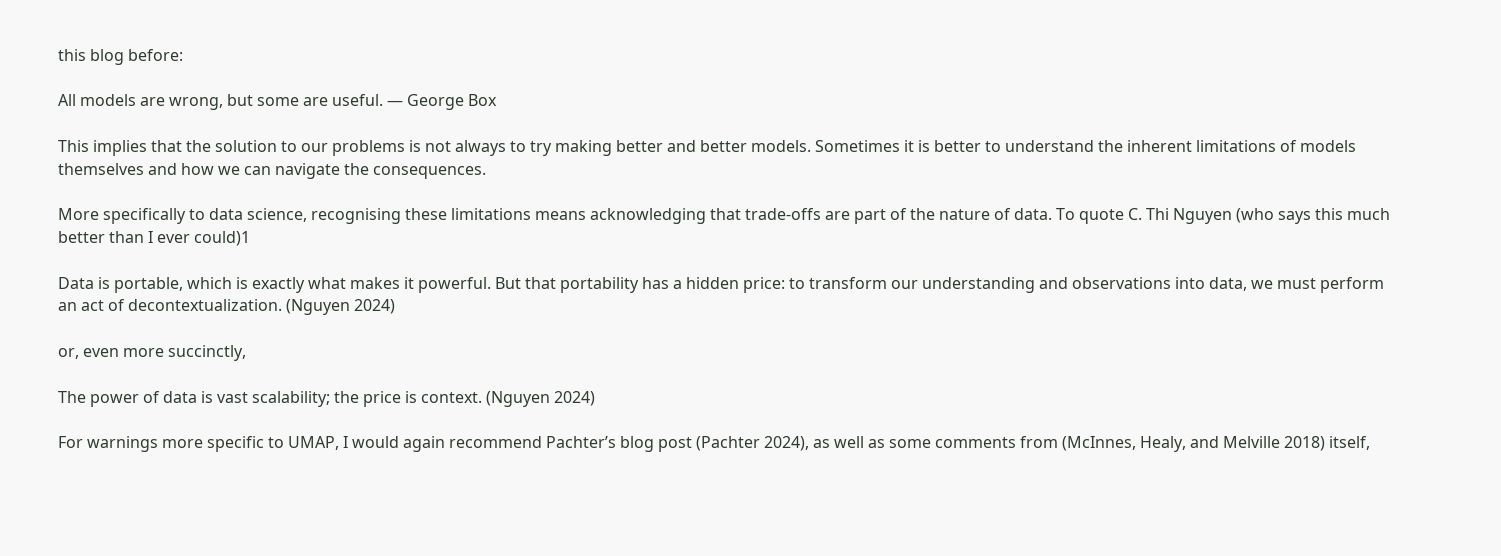this blog before:

All models are wrong, but some are useful. — George Box

This implies that the solution to our problems is not always to try making better and better models. Sometimes it is better to understand the inherent limitations of models themselves and how we can navigate the consequences.

More specifically to data science, recognising these limitations means acknowledging that trade-offs are part of the nature of data. To quote C. Thi Nguyen (who says this much better than I ever could)1

Data is portable, which is exactly what makes it powerful. But that portability has a hidden price: to transform our understanding and observations into data, we must perform an act of decontextualization. (Nguyen 2024)

or, even more succinctly,

The power of data is vast scalability; the price is context. (Nguyen 2024)

For warnings more specific to UMAP, I would again recommend Pachter’s blog post (Pachter 2024), as well as some comments from (McInnes, Healy, and Melville 2018) itself,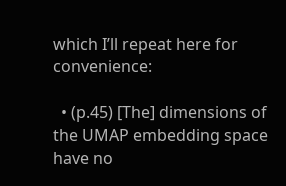which I’ll repeat here for convenience:

  • (p.45) [The] dimensions of the UMAP embedding space have no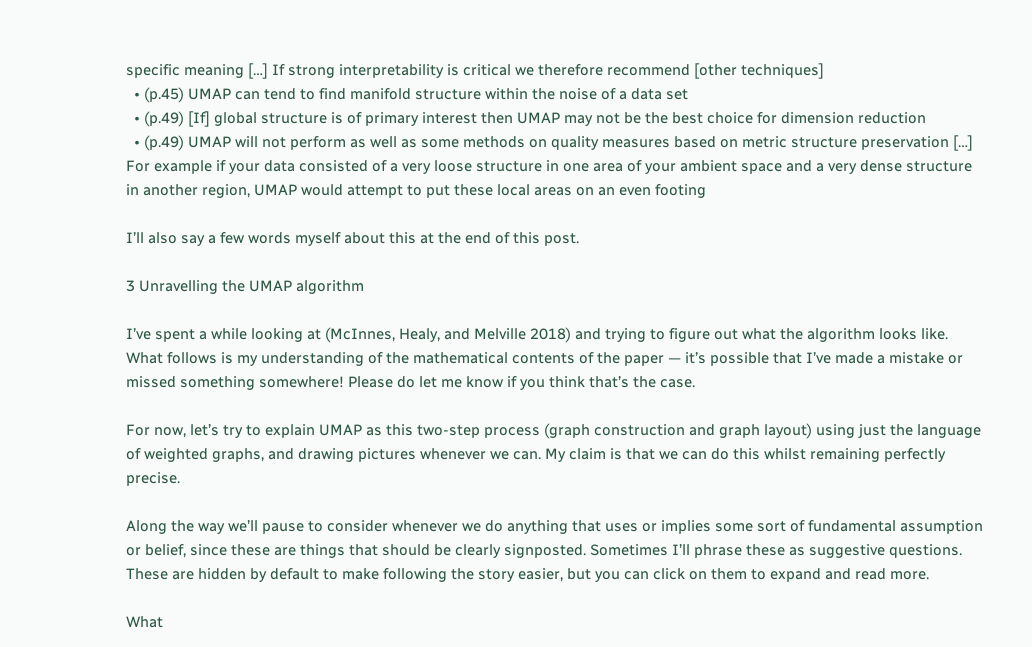specific meaning […] If strong interpretability is critical we therefore recommend [other techniques]
  • (p.45) UMAP can tend to find manifold structure within the noise of a data set
  • (p.49) [If] global structure is of primary interest then UMAP may not be the best choice for dimension reduction
  • (p.49) UMAP will not perform as well as some methods on quality measures based on metric structure preservation […] For example if your data consisted of a very loose structure in one area of your ambient space and a very dense structure in another region, UMAP would attempt to put these local areas on an even footing

I’ll also say a few words myself about this at the end of this post.

3 Unravelling the UMAP algorithm

I’ve spent a while looking at (McInnes, Healy, and Melville 2018) and trying to figure out what the algorithm looks like. What follows is my understanding of the mathematical contents of the paper — it’s possible that I’ve made a mistake or missed something somewhere! Please do let me know if you think that’s the case.

For now, let’s try to explain UMAP as this two-step process (graph construction and graph layout) using just the language of weighted graphs, and drawing pictures whenever we can. My claim is that we can do this whilst remaining perfectly precise.

Along the way we’ll pause to consider whenever we do anything that uses or implies some sort of fundamental assumption or belief, since these are things that should be clearly signposted. Sometimes I’ll phrase these as suggestive questions. These are hidden by default to make following the story easier, but you can click on them to expand and read more.

What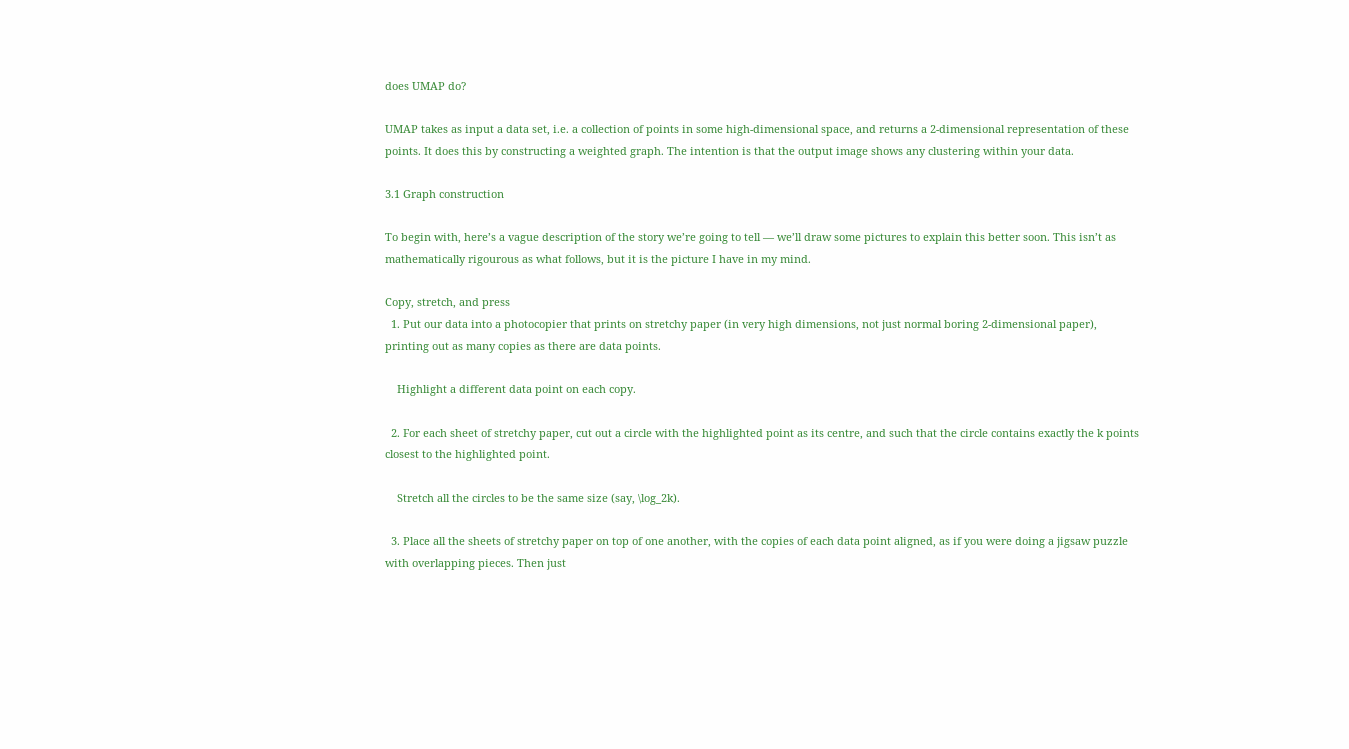does UMAP do?

UMAP takes as input a data set, i.e. a collection of points in some high-dimensional space, and returns a 2-dimensional representation of these points. It does this by constructing a weighted graph. The intention is that the output image shows any clustering within your data.

3.1 Graph construction

To begin with, here’s a vague description of the story we’re going to tell — we’ll draw some pictures to explain this better soon. This isn’t as mathematically rigourous as what follows, but it is the picture I have in my mind.

Copy, stretch, and press
  1. Put our data into a photocopier that prints on stretchy paper (in very high dimensions, not just normal boring 2-dimensional paper), printing out as many copies as there are data points.

    Highlight a different data point on each copy.

  2. For each sheet of stretchy paper, cut out a circle with the highlighted point as its centre, and such that the circle contains exactly the k points closest to the highlighted point.

    Stretch all the circles to be the same size (say, \log_2k).

  3. Place all the sheets of stretchy paper on top of one another, with the copies of each data point aligned, as if you were doing a jigsaw puzzle with overlapping pieces. Then just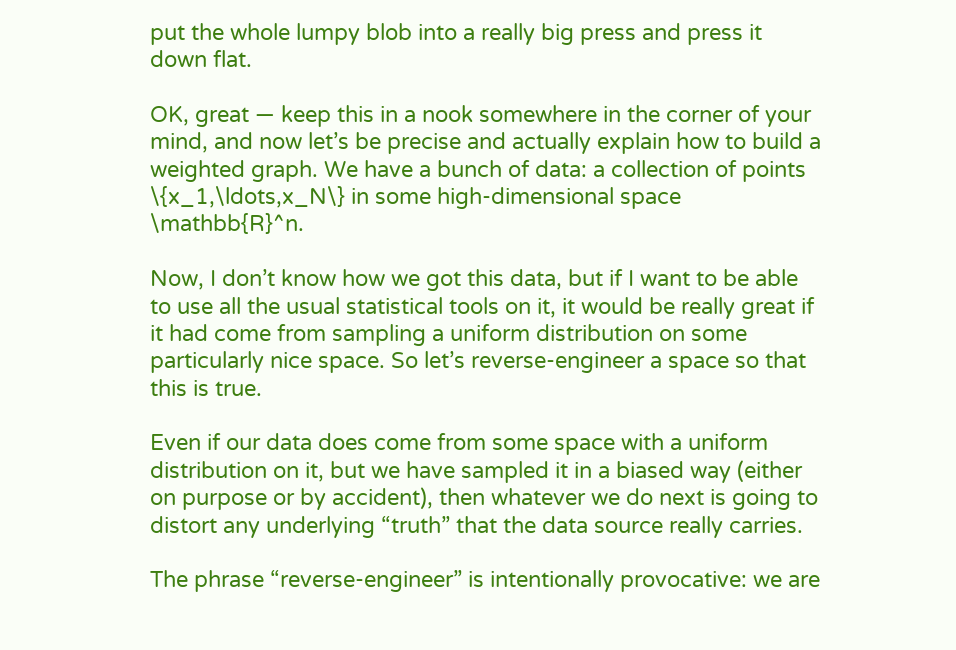put the whole lumpy blob into a really big press and press it down flat.

OK, great — keep this in a nook somewhere in the corner of your mind, and now let’s be precise and actually explain how to build a weighted graph. We have a bunch of data: a collection of points \{x_1,\ldots,x_N\} in some high-dimensional space \mathbb{R}^n.

Now, I don’t know how we got this data, but if I want to be able to use all the usual statistical tools on it, it would be really great if it had come from sampling a uniform distribution on some particularly nice space. So let’s reverse-engineer a space so that this is true.

Even if our data does come from some space with a uniform distribution on it, but we have sampled it in a biased way (either on purpose or by accident), then whatever we do next is going to distort any underlying “truth” that the data source really carries.

The phrase “reverse-engineer” is intentionally provocative: we are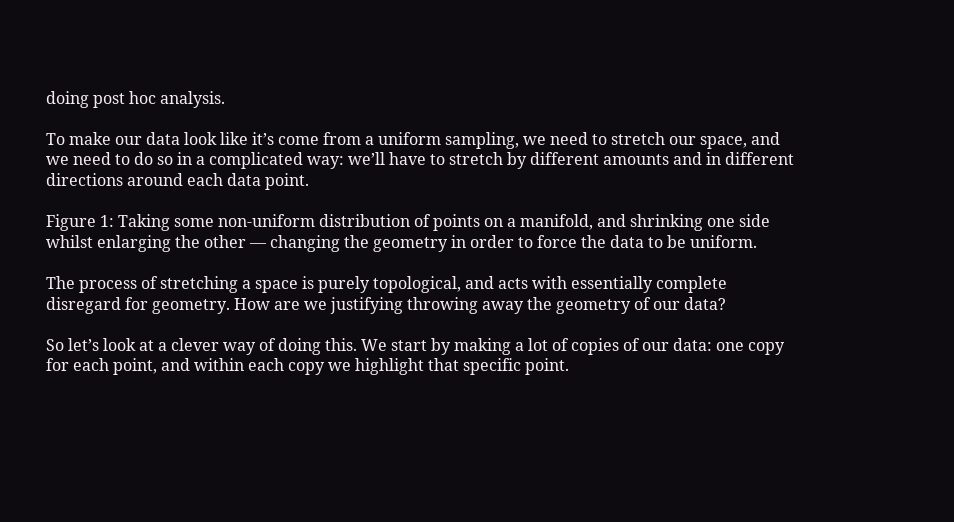doing post hoc analysis.

To make our data look like it’s come from a uniform sampling, we need to stretch our space, and we need to do so in a complicated way: we’ll have to stretch by different amounts and in different directions around each data point.

Figure 1: Taking some non-uniform distribution of points on a manifold, and shrinking one side whilst enlarging the other — changing the geometry in order to force the data to be uniform.

The process of stretching a space is purely topological, and acts with essentially complete disregard for geometry. How are we justifying throwing away the geometry of our data?

So let’s look at a clever way of doing this. We start by making a lot of copies of our data: one copy for each point, and within each copy we highlight that specific point.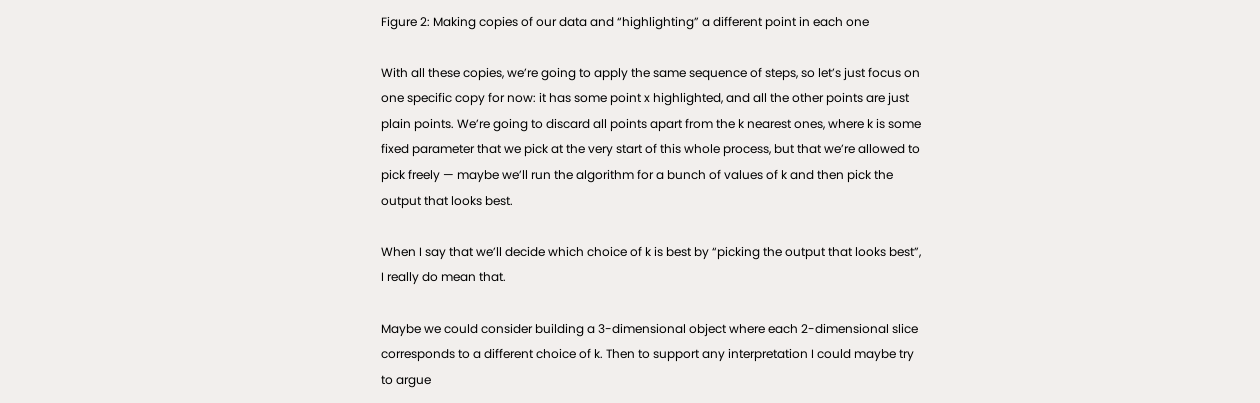Figure 2: Making copies of our data and “highlighting” a different point in each one

With all these copies, we’re going to apply the same sequence of steps, so let’s just focus on one specific copy for now: it has some point x highlighted, and all the other points are just plain points. We’re going to discard all points apart from the k nearest ones, where k is some fixed parameter that we pick at the very start of this whole process, but that we’re allowed to pick freely — maybe we’ll run the algorithm for a bunch of values of k and then pick the output that looks best.

When I say that we’ll decide which choice of k is best by “picking the output that looks best”, I really do mean that.

Maybe we could consider building a 3-dimensional object where each 2-dimensional slice corresponds to a different choice of k. Then to support any interpretation I could maybe try to argue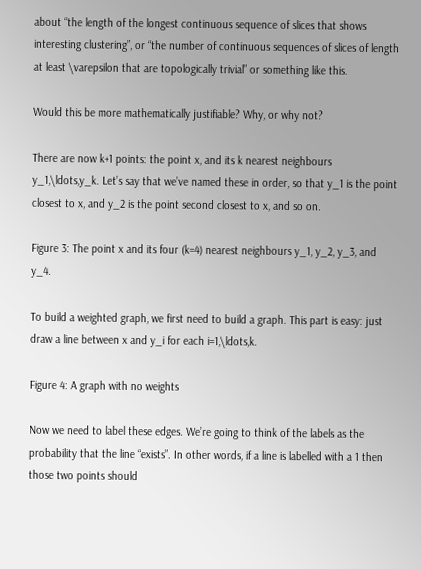about “the length of the longest continuous sequence of slices that shows interesting clustering”, or “the number of continuous sequences of slices of length at least \varepsilon that are topologically trivial” or something like this.

Would this be more mathematically justifiable? Why, or why not?

There are now k+1 points: the point x, and its k nearest neighbours y_1,\ldots,y_k. Let’s say that we’ve named these in order, so that y_1 is the point closest to x, and y_2 is the point second closest to x, and so on.

Figure 3: The point x and its four (k=4) nearest neighbours y_1, y_2, y_3, and y_4.

To build a weighted graph, we first need to build a graph. This part is easy: just draw a line between x and y_i for each i=1,\ldots,k.

Figure 4: A graph with no weights

Now we need to label these edges. We’re going to think of the labels as the probability that the line “exists”. In other words, if a line is labelled with a 1 then those two points should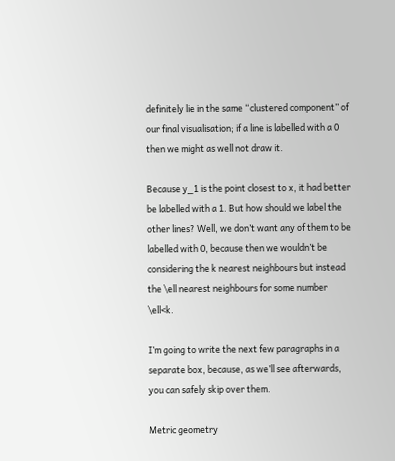definitely lie in the same “clustered component” of our final visualisation; if a line is labelled with a 0 then we might as well not draw it.

Because y_1 is the point closest to x, it had better be labelled with a 1. But how should we label the other lines? Well, we don’t want any of them to be labelled with 0, because then we wouldn’t be considering the k nearest neighbours but instead the \ell nearest neighbours for some number \ell<k.

I’m going to write the next few paragraphs in a separate box, because, as we’ll see afterwards, you can safely skip over them.

Metric geometry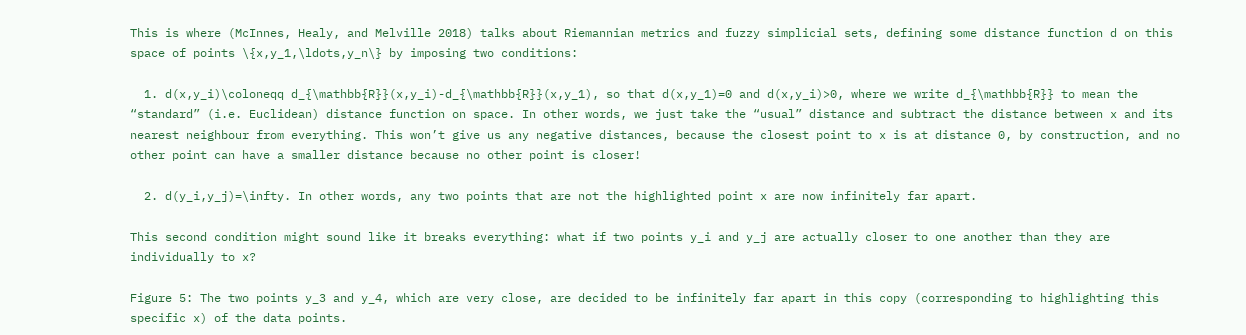This is where (McInnes, Healy, and Melville 2018) talks about Riemannian metrics and fuzzy simplicial sets, defining some distance function d on this space of points \{x,y_1,\ldots,y_n\} by imposing two conditions:

  1. d(x,y_i)\coloneqq d_{\mathbb{R}}(x,y_i)-d_{\mathbb{R}}(x,y_1), so that d(x,y_1)=0 and d(x,y_i)>0, where we write d_{\mathbb{R}} to mean the “standard” (i.e. Euclidean) distance function on space. In other words, we just take the “usual” distance and subtract the distance between x and its nearest neighbour from everything. This won’t give us any negative distances, because the closest point to x is at distance 0, by construction, and no other point can have a smaller distance because no other point is closer!

  2. d(y_i,y_j)=\infty. In other words, any two points that are not the highlighted point x are now infinitely far apart.

This second condition might sound like it breaks everything: what if two points y_i and y_j are actually closer to one another than they are individually to x?

Figure 5: The two points y_3 and y_4, which are very close, are decided to be infinitely far apart in this copy (corresponding to highlighting this specific x) of the data points.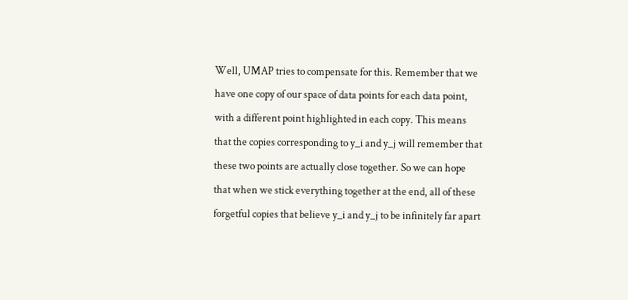Well, UMAP tries to compensate for this. Remember that we have one copy of our space of data points for each data point, with a different point highlighted in each copy. This means that the copies corresponding to y_i and y_j will remember that these two points are actually close together. So we can hope that when we stick everything together at the end, all of these forgetful copies that believe y_i and y_j to be infinitely far apart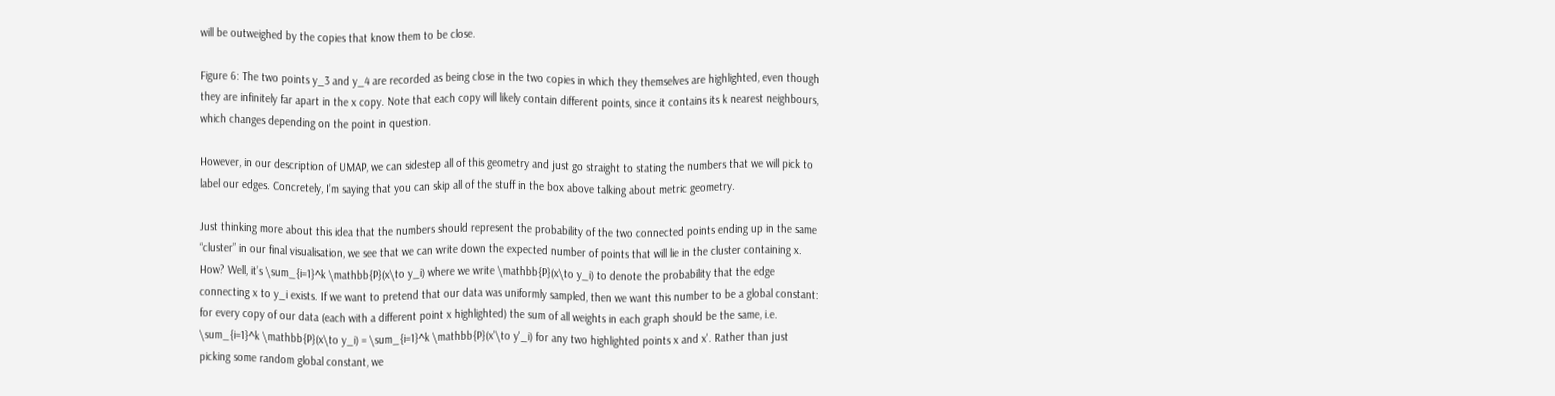will be outweighed by the copies that know them to be close.

Figure 6: The two points y_3 and y_4 are recorded as being close in the two copies in which they themselves are highlighted, even though they are infinitely far apart in the x copy. Note that each copy will likely contain different points, since it contains its k nearest neighbours, which changes depending on the point in question.

However, in our description of UMAP, we can sidestep all of this geometry and just go straight to stating the numbers that we will pick to label our edges. Concretely, I’m saying that you can skip all of the stuff in the box above talking about metric geometry.

Just thinking more about this idea that the numbers should represent the probability of the two connected points ending up in the same “cluster” in our final visualisation, we see that we can write down the expected number of points that will lie in the cluster containing x. How? Well, it’s \sum_{i=1}^k \mathbb{P}(x\to y_i) where we write \mathbb{P}(x\to y_i) to denote the probability that the edge connecting x to y_i exists. If we want to pretend that our data was uniformly sampled, then we want this number to be a global constant: for every copy of our data (each with a different point x highlighted) the sum of all weights in each graph should be the same, i.e. \sum_{i=1}^k \mathbb{P}(x\to y_i) = \sum_{i=1}^k \mathbb{P}(x'\to y'_i) for any two highlighted points x and x'. Rather than just picking some random global constant, we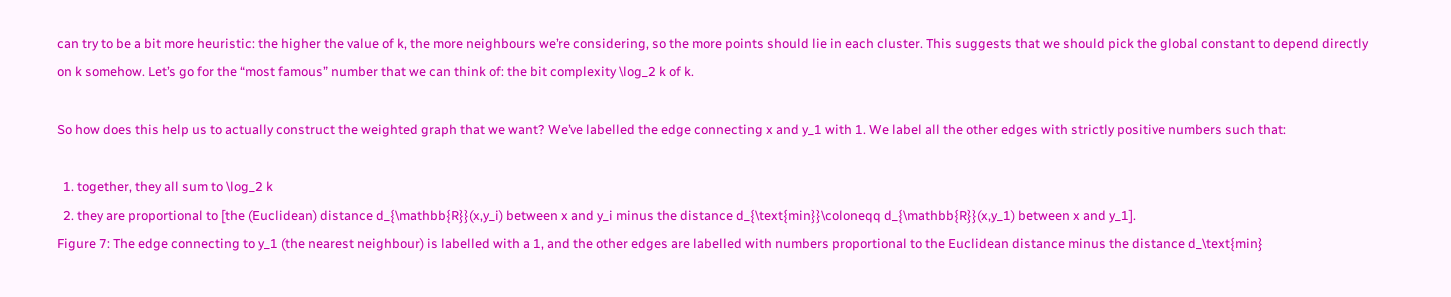can try to be a bit more heuristic: the higher the value of k, the more neighbours we’re considering, so the more points should lie in each cluster. This suggests that we should pick the global constant to depend directly on k somehow. Let’s go for the “most famous” number that we can think of: the bit complexity \log_2 k of k.

So how does this help us to actually construct the weighted graph that we want? We’ve labelled the edge connecting x and y_1 with 1. We label all the other edges with strictly positive numbers such that:

  1. together, they all sum to \log_2 k
  2. they are proportional to [the (Euclidean) distance d_{\mathbb{R}}(x,y_i) between x and y_i minus the distance d_{\text{min}}\coloneqq d_{\mathbb{R}}(x,y_1) between x and y_1].
Figure 7: The edge connecting to y_1 (the nearest neighbour) is labelled with a 1, and the other edges are labelled with numbers proportional to the Euclidean distance minus the distance d_\text{min}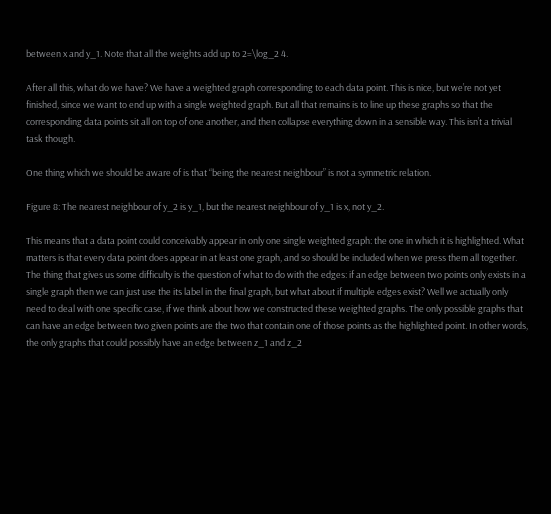between x and y_1. Note that all the weights add up to 2=\log_2 4.

After all this, what do we have? We have a weighted graph corresponding to each data point. This is nice, but we’re not yet finished, since we want to end up with a single weighted graph. But all that remains is to line up these graphs so that the corresponding data points sit all on top of one another, and then collapse everything down in a sensible way. This isn’t a trivial task though.

One thing which we should be aware of is that “being the nearest neighbour” is not a symmetric relation.

Figure 8: The nearest neighbour of y_2 is y_1, but the nearest neighbour of y_1 is x, not y_2.

This means that a data point could conceivably appear in only one single weighted graph: the one in which it is highlighted. What matters is that every data point does appear in at least one graph, and so should be included when we press them all together. The thing that gives us some difficulty is the question of what to do with the edges: if an edge between two points only exists in a single graph then we can just use the its label in the final graph, but what about if multiple edges exist? Well we actually only need to deal with one specific case, if we think about how we constructed these weighted graphs. The only possible graphs that can have an edge between two given points are the two that contain one of those points as the highlighted point. In other words, the only graphs that could possibly have an edge between z_1 and z_2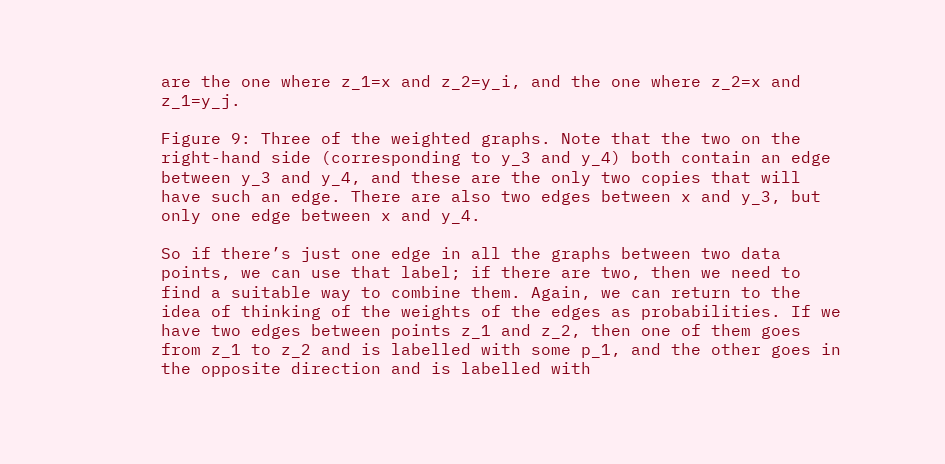are the one where z_1=x and z_2=y_i, and the one where z_2=x and z_1=y_j.

Figure 9: Three of the weighted graphs. Note that the two on the right-hand side (corresponding to y_3 and y_4) both contain an edge between y_3 and y_4, and these are the only two copies that will have such an edge. There are also two edges between x and y_3, but only one edge between x and y_4.

So if there’s just one edge in all the graphs between two data points, we can use that label; if there are two, then we need to find a suitable way to combine them. Again, we can return to the idea of thinking of the weights of the edges as probabilities. If we have two edges between points z_1 and z_2, then one of them goes from z_1 to z_2 and is labelled with some p_1, and the other goes in the opposite direction and is labelled with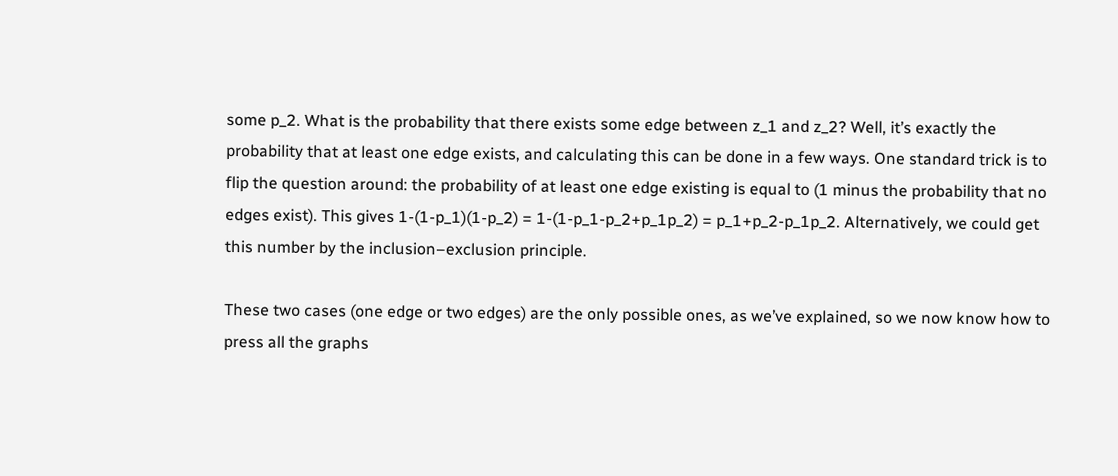some p_2. What is the probability that there exists some edge between z_1 and z_2? Well, it’s exactly the probability that at least one edge exists, and calculating this can be done in a few ways. One standard trick is to flip the question around: the probability of at least one edge existing is equal to (1 minus the probability that no edges exist). This gives 1-(1-p_1)(1-p_2) = 1-(1-p_1-p_2+p_1p_2) = p_1+p_2-p_1p_2. Alternatively, we could get this number by the inclusion–exclusion principle.

These two cases (one edge or two edges) are the only possible ones, as we’ve explained, so we now know how to press all the graphs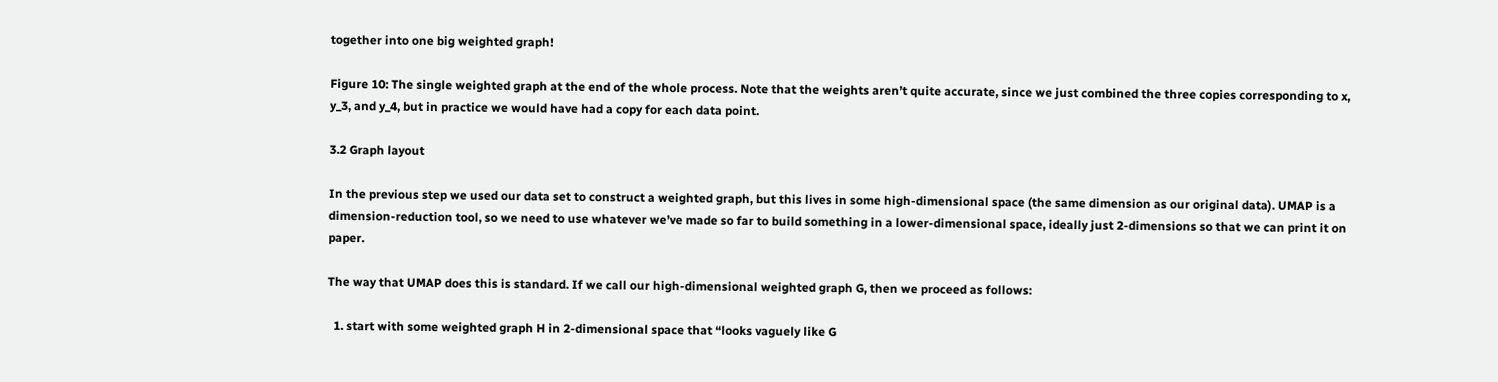together into one big weighted graph!

Figure 10: The single weighted graph at the end of the whole process. Note that the weights aren’t quite accurate, since we just combined the three copies corresponding to x, y_3, and y_4, but in practice we would have had a copy for each data point.

3.2 Graph layout

In the previous step we used our data set to construct a weighted graph, but this lives in some high-dimensional space (the same dimension as our original data). UMAP is a dimension-reduction tool, so we need to use whatever we’ve made so far to build something in a lower-dimensional space, ideally just 2-dimensions so that we can print it on paper.

The way that UMAP does this is standard. If we call our high-dimensional weighted graph G, then we proceed as follows:

  1. start with some weighted graph H in 2-dimensional space that “looks vaguely like G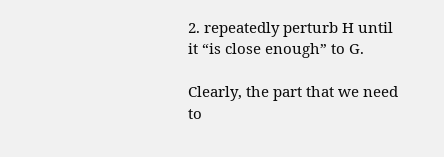2. repeatedly perturb H until it “is close enough” to G.

Clearly, the part that we need to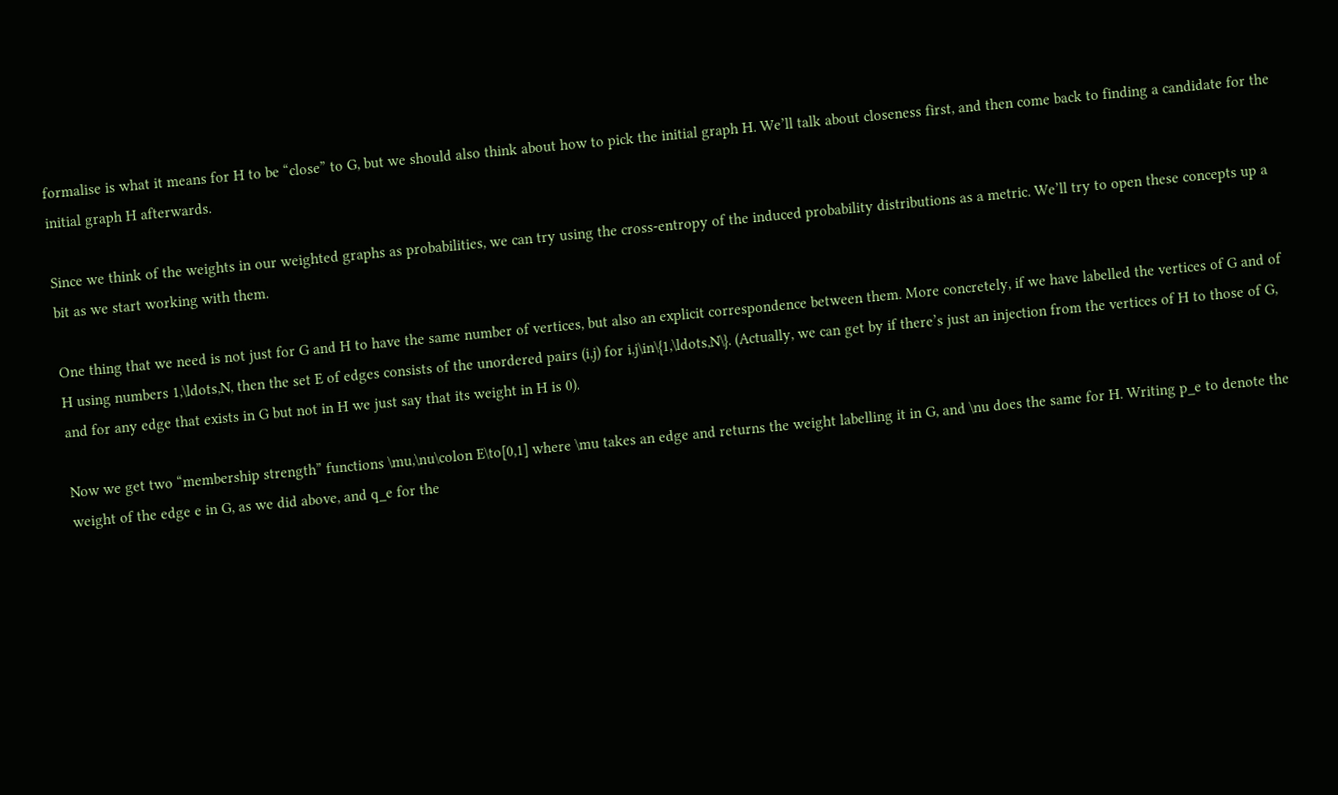formalise is what it means for H to be “close” to G, but we should also think about how to pick the initial graph H. We’ll talk about closeness first, and then come back to finding a candidate for the initial graph H afterwards.

Since we think of the weights in our weighted graphs as probabilities, we can try using the cross-entropy of the induced probability distributions as a metric. We’ll try to open these concepts up a bit as we start working with them.

One thing that we need is not just for G and H to have the same number of vertices, but also an explicit correspondence between them. More concretely, if we have labelled the vertices of G and of H using numbers 1,\ldots,N, then the set E of edges consists of the unordered pairs (i,j) for i,j\in\{1,\ldots,N\}. (Actually, we can get by if there’s just an injection from the vertices of H to those of G, and for any edge that exists in G but not in H we just say that its weight in H is 0).

Now we get two “membership strength” functions \mu,\nu\colon E\to[0,1] where \mu takes an edge and returns the weight labelling it in G, and \nu does the same for H. Writing p_e to denote the weight of the edge e in G, as we did above, and q_e for the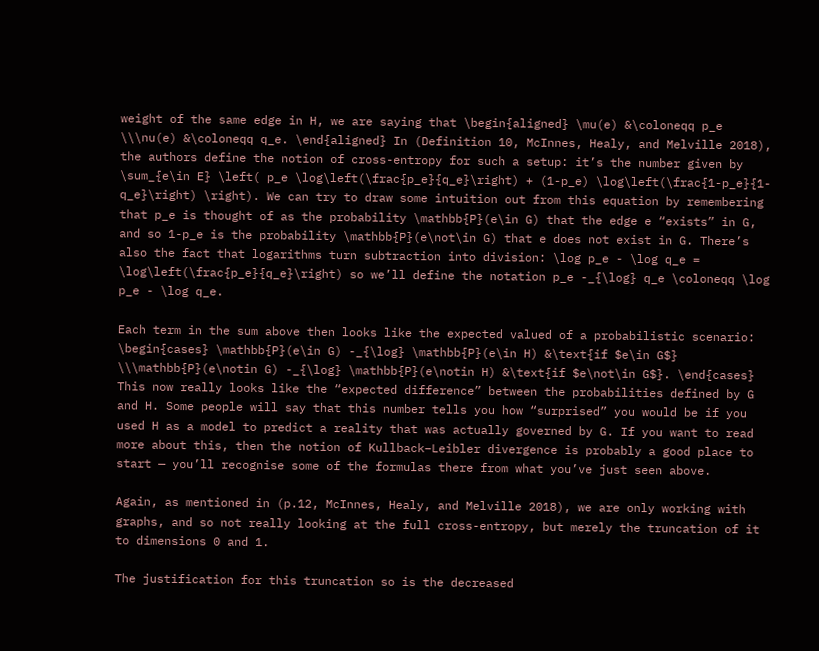weight of the same edge in H, we are saying that \begin{aligned} \mu(e) &\coloneqq p_e \\\nu(e) &\coloneqq q_e. \end{aligned} In (Definition 10, McInnes, Healy, and Melville 2018), the authors define the notion of cross-entropy for such a setup: it’s the number given by \sum_{e\in E} \left( p_e \log\left(\frac{p_e}{q_e}\right) + (1-p_e) \log\left(\frac{1-p_e}{1-q_e}\right) \right). We can try to draw some intuition out from this equation by remembering that p_e is thought of as the probability \mathbb{P}(e\in G) that the edge e “exists” in G, and so 1-p_e is the probability \mathbb{P}(e\not\in G) that e does not exist in G. There’s also the fact that logarithms turn subtraction into division: \log p_e - \log q_e = \log\left(\frac{p_e}{q_e}\right) so we’ll define the notation p_e -_{\log} q_e \coloneqq \log p_e - \log q_e.

Each term in the sum above then looks like the expected valued of a probabilistic scenario: \begin{cases} \mathbb{P}(e\in G) -_{\log} \mathbb{P}(e\in H) &\text{if $e\in G$} \\\mathbb{P}(e\notin G) -_{\log} \mathbb{P}(e\notin H) &\text{if $e\not\in G$}. \end{cases} This now really looks like the “expected difference” between the probabilities defined by G and H. Some people will say that this number tells you how “surprised” you would be if you used H as a model to predict a reality that was actually governed by G. If you want to read more about this, then the notion of Kullback–Leibler divergence is probably a good place to start — you’ll recognise some of the formulas there from what you’ve just seen above.

Again, as mentioned in (p.12, McInnes, Healy, and Melville 2018), we are only working with graphs, and so not really looking at the full cross-entropy, but merely the truncation of it to dimensions 0 and 1.

The justification for this truncation so is the decreased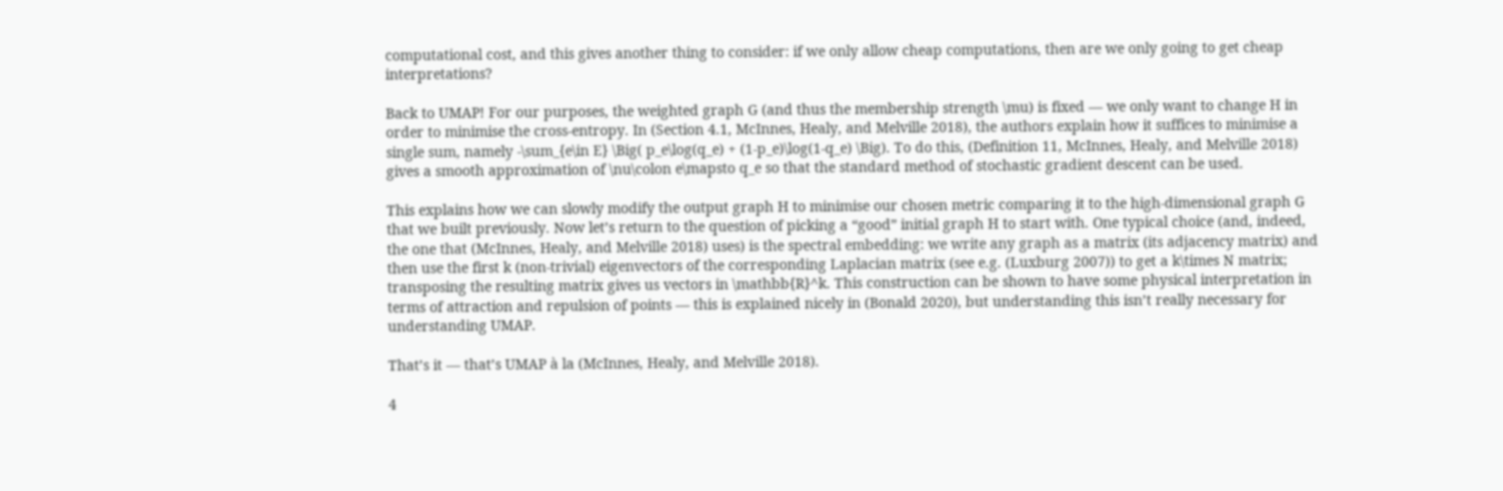computational cost, and this gives another thing to consider: if we only allow cheap computations, then are we only going to get cheap interpretations?

Back to UMAP! For our purposes, the weighted graph G (and thus the membership strength \mu) is fixed — we only want to change H in order to minimise the cross-entropy. In (Section 4.1, McInnes, Healy, and Melville 2018), the authors explain how it suffices to minimise a single sum, namely -\sum_{e\in E} \Big( p_e\log(q_e) + (1-p_e)\log(1-q_e) \Big). To do this, (Definition 11, McInnes, Healy, and Melville 2018) gives a smooth approximation of \nu\colon e\mapsto q_e so that the standard method of stochastic gradient descent can be used.

This explains how we can slowly modify the output graph H to minimise our chosen metric comparing it to the high-dimensional graph G that we built previously. Now let’s return to the question of picking a “good” initial graph H to start with. One typical choice (and, indeed, the one that (McInnes, Healy, and Melville 2018) uses) is the spectral embedding: we write any graph as a matrix (its adjacency matrix) and then use the first k (non-trivial) eigenvectors of the corresponding Laplacian matrix (see e.g. (Luxburg 2007)) to get a k\times N matrix; transposing the resulting matrix gives us vectors in \mathbb{R}^k. This construction can be shown to have some physical interpretation in terms of attraction and repulsion of points — this is explained nicely in (Bonald 2020), but understanding this isn’t really necessary for understanding UMAP.

That’s it — that’s UMAP à la (McInnes, Healy, and Melville 2018).

4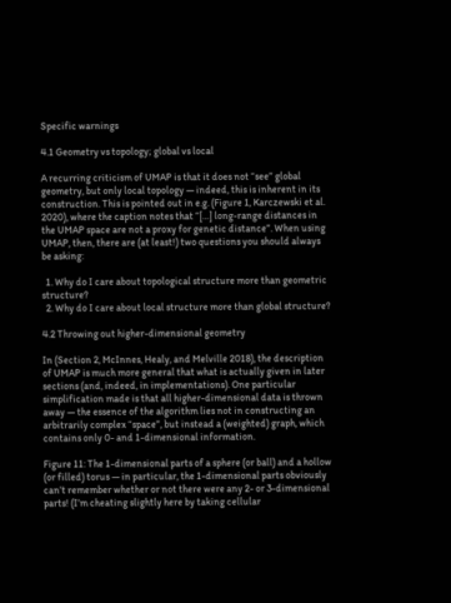Specific warnings

4.1 Geometry vs topology; global vs local

A recurring criticism of UMAP is that it does not “see” global geometry, but only local topology — indeed, this is inherent in its construction. This is pointed out in e.g. (Figure 1, Karczewski et al. 2020), where the caption notes that “[…] long-range distances in the UMAP space are not a proxy for genetic distance”. When using UMAP, then, there are (at least!) two questions you should always be asking:

  1. Why do I care about topological structure more than geometric structure?
  2. Why do I care about local structure more than global structure?

4.2 Throwing out higher-dimensional geometry

In (Section 2, McInnes, Healy, and Melville 2018), the description of UMAP is much more general that what is actually given in later sections (and, indeed, in implementations). One particular simplification made is that all higher-dimensional data is thrown away — the essence of the algorithm lies not in constructing an arbitrarily complex “space”, but instead a (weighted) graph, which contains only 0- and 1-dimensional information.

Figure 11: The 1-dimensional parts of a sphere (or ball) and a hollow (or filled) torus — in particular, the 1-dimensional parts obviously can’t remember whether or not there were any 2- or 3-dimensional parts! (I’m cheating slightly here by taking cellular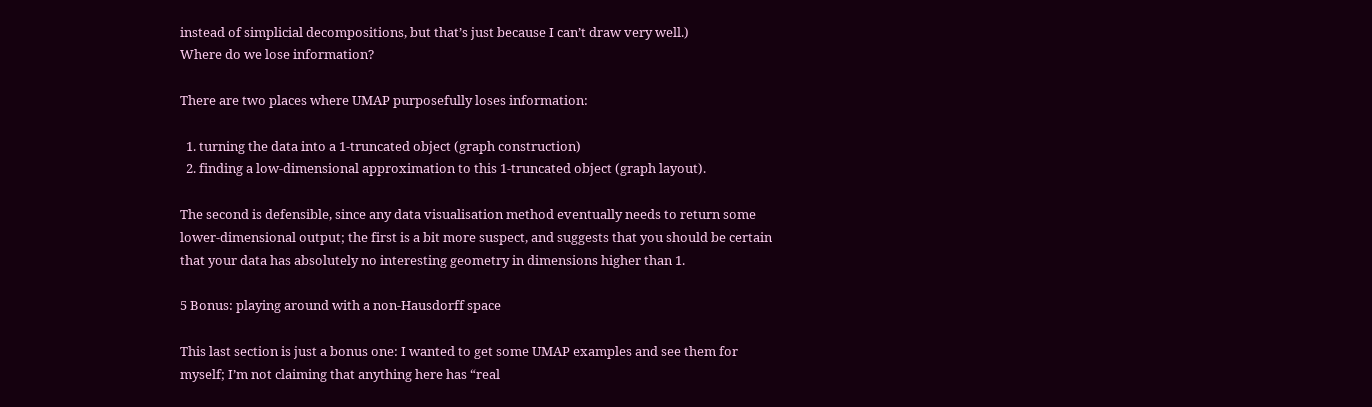instead of simplicial decompositions, but that’s just because I can’t draw very well.)
Where do we lose information?

There are two places where UMAP purposefully loses information:

  1. turning the data into a 1-truncated object (graph construction)
  2. finding a low-dimensional approximation to this 1-truncated object (graph layout).

The second is defensible, since any data visualisation method eventually needs to return some lower-dimensional output; the first is a bit more suspect, and suggests that you should be certain that your data has absolutely no interesting geometry in dimensions higher than 1.

5 Bonus: playing around with a non-Hausdorff space

This last section is just a bonus one: I wanted to get some UMAP examples and see them for myself; I’m not claiming that anything here has “real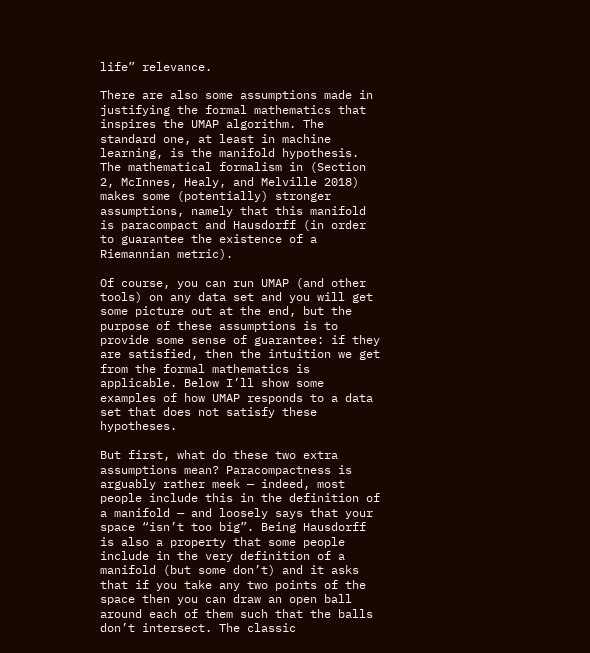life” relevance.

There are also some assumptions made in justifying the formal mathematics that inspires the UMAP algorithm. The standard one, at least in machine learning, is the manifold hypothesis. The mathematical formalism in (Section 2, McInnes, Healy, and Melville 2018) makes some (potentially) stronger assumptions, namely that this manifold is paracompact and Hausdorff (in order to guarantee the existence of a Riemannian metric).

Of course, you can run UMAP (and other tools) on any data set and you will get some picture out at the end, but the purpose of these assumptions is to provide some sense of guarantee: if they are satisfied, then the intuition we get from the formal mathematics is applicable. Below I’ll show some examples of how UMAP responds to a data set that does not satisfy these hypotheses.

But first, what do these two extra assumptions mean? Paracompactness is arguably rather meek — indeed, most people include this in the definition of a manifold — and loosely says that your space “isn’t too big”. Being Hausdorff is also a property that some people include in the very definition of a manifold (but some don’t) and it asks that if you take any two points of the space then you can draw an open ball around each of them such that the balls don’t intersect. The classic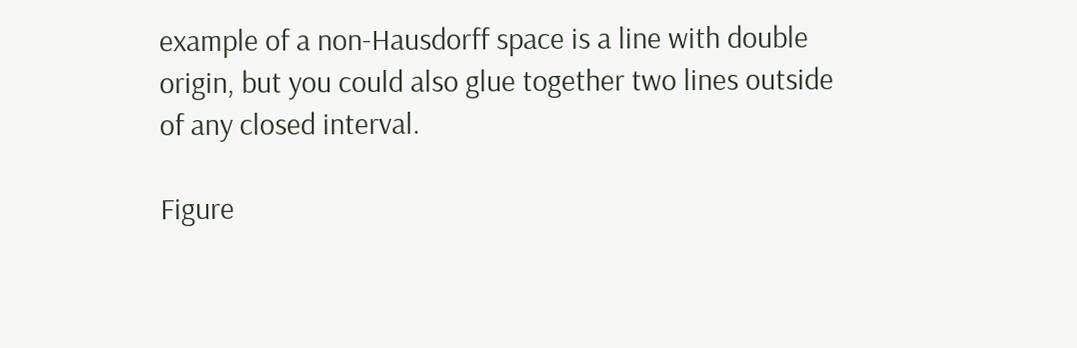example of a non-Hausdorff space is a line with double origin, but you could also glue together two lines outside of any closed interval.

Figure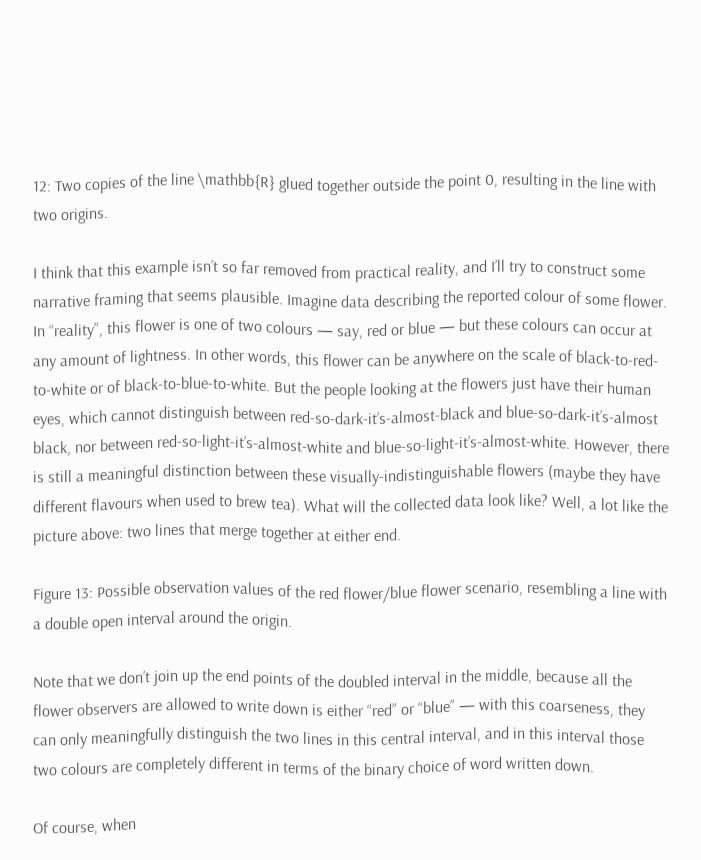12: Two copies of the line \mathbb{R} glued together outside the point 0, resulting in the line with two origins.

I think that this example isn’t so far removed from practical reality, and I’ll try to construct some narrative framing that seems plausible. Imagine data describing the reported colour of some flower. In “reality”, this flower is one of two colours — say, red or blue — but these colours can occur at any amount of lightness. In other words, this flower can be anywhere on the scale of black-to-red-to-white or of black-to-blue-to-white. But the people looking at the flowers just have their human eyes, which cannot distinguish between red-so-dark-it’s-almost-black and blue-so-dark-it’s-almost black, nor between red-so-light-it’s-almost-white and blue-so-light-it’s-almost-white. However, there is still a meaningful distinction between these visually-indistinguishable flowers (maybe they have different flavours when used to brew tea). What will the collected data look like? Well, a lot like the picture above: two lines that merge together at either end.

Figure 13: Possible observation values of the red flower/blue flower scenario, resembling a line with a double open interval around the origin.

Note that we don’t join up the end points of the doubled interval in the middle, because all the flower observers are allowed to write down is either “red” or “blue” — with this coarseness, they can only meaningfully distinguish the two lines in this central interval, and in this interval those two colours are completely different in terms of the binary choice of word written down.

Of course, when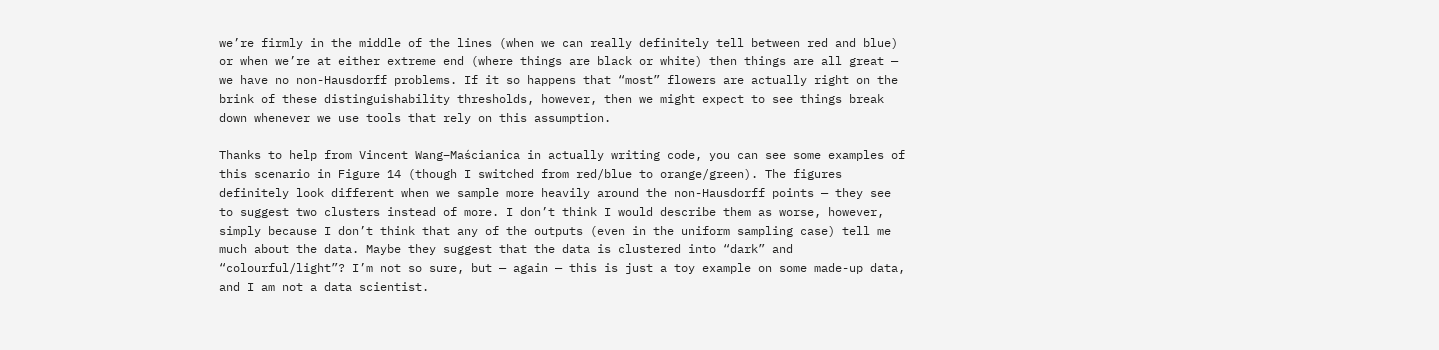we’re firmly in the middle of the lines (when we can really definitely tell between red and blue) or when we’re at either extreme end (where things are black or white) then things are all great — we have no non-Hausdorff problems. If it so happens that “most” flowers are actually right on the brink of these distinguishability thresholds, however, then we might expect to see things break down whenever we use tools that rely on this assumption.

Thanks to help from Vincent Wang–Maścianica in actually writing code, you can see some examples of this scenario in Figure 14 (though I switched from red/blue to orange/green). The figures definitely look different when we sample more heavily around the non-Hausdorff points — they see to suggest two clusters instead of more. I don’t think I would describe them as worse, however, simply because I don’t think that any of the outputs (even in the uniform sampling case) tell me much about the data. Maybe they suggest that the data is clustered into “dark” and “colourful/light”? I’m not so sure, but — again — this is just a toy example on some made-up data, and I am not a data scientist.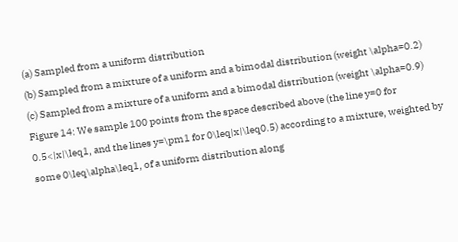(a) Sampled from a uniform distribution
(b) Sampled from a mixture of a uniform and a bimodal distribution (weight \alpha=0.2)
(c) Sampled from a mixture of a uniform and a bimodal distribution (weight \alpha=0.9)
Figure 14: We sample 100 points from the space described above (the line y=0 for 0.5<|x|\leq1, and the lines y=\pm1 for 0\leq|x|\leq0.5) according to a mixture, weighted by some 0\leq\alpha\leq1, of a uniform distribution along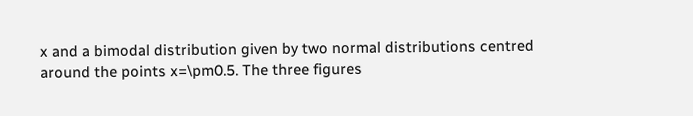x and a bimodal distribution given by two normal distributions centred around the points x=\pm0.5. The three figures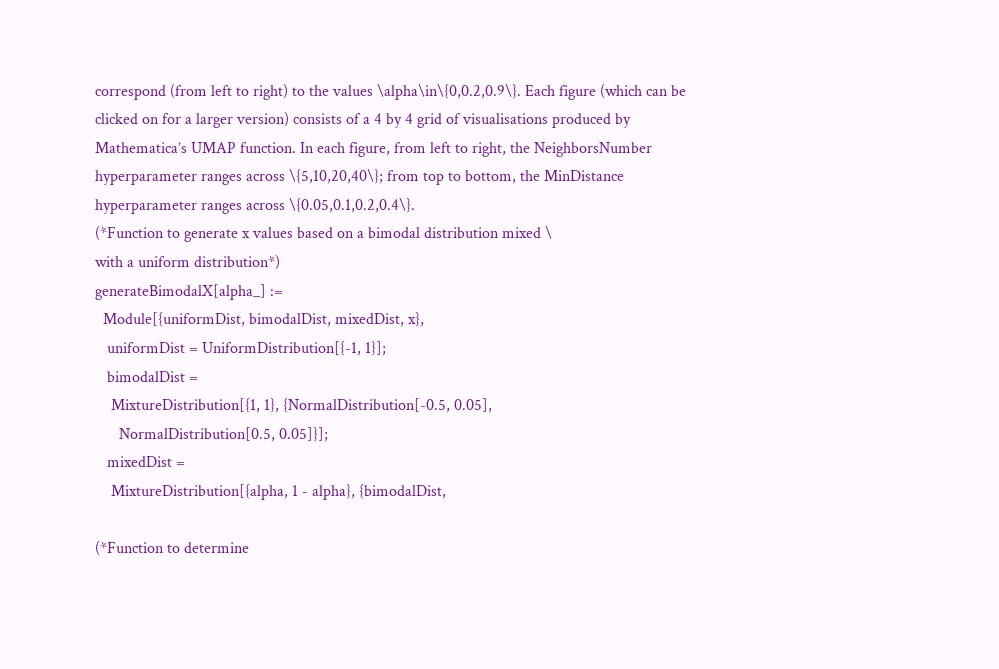correspond (from left to right) to the values \alpha\in\{0,0.2,0.9\}. Each figure (which can be clicked on for a larger version) consists of a 4 by 4 grid of visualisations produced by Mathematica’s UMAP function. In each figure, from left to right, the NeighborsNumber hyperparameter ranges across \{5,10,20,40\}; from top to bottom, the MinDistance hyperparameter ranges across \{0.05,0.1,0.2,0.4\}.
(*Function to generate x values based on a bimodal distribution mixed \
with a uniform distribution*)
generateBimodalX[alpha_] :=
  Module[{uniformDist, bimodalDist, mixedDist, x},
   uniformDist = UniformDistribution[{-1, 1}];
   bimodalDist =
    MixtureDistribution[{1, 1}, {NormalDistribution[-0.5, 0.05],
      NormalDistribution[0.5, 0.05]}];
   mixedDist =
    MixtureDistribution[{alpha, 1 - alpha}, {bimodalDist,

(*Function to determine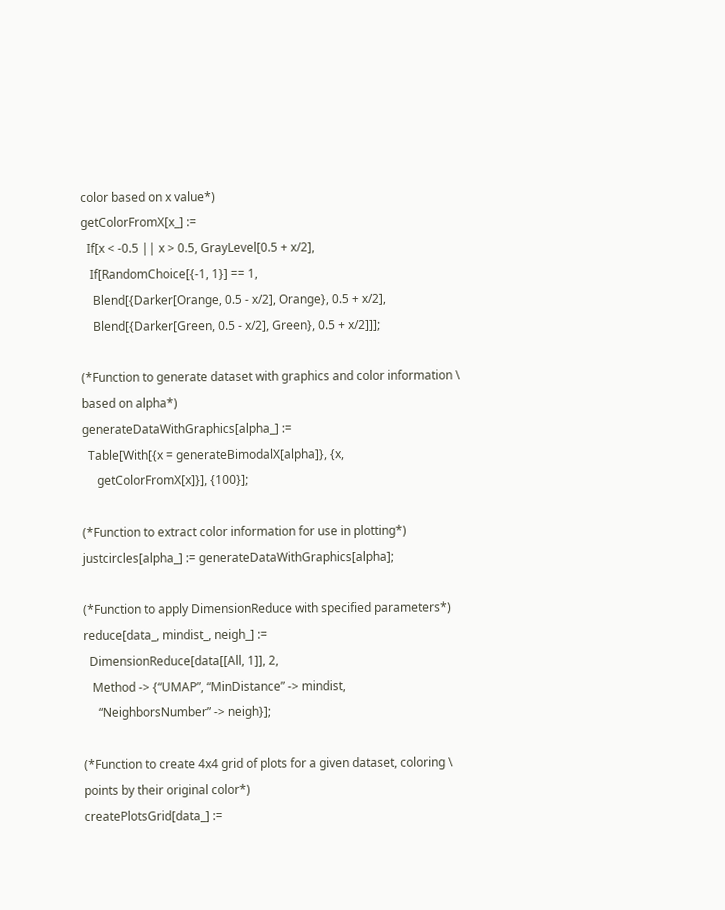color based on x value*)
getColorFromX[x_] :=
  If[x < -0.5 || x > 0.5, GrayLevel[0.5 + x/2],
   If[RandomChoice[{-1, 1}] == 1,
    Blend[{Darker[Orange, 0.5 - x/2], Orange}, 0.5 + x/2],
    Blend[{Darker[Green, 0.5 - x/2], Green}, 0.5 + x/2]]];

(*Function to generate dataset with graphics and color information \
based on alpha*)
generateDataWithGraphics[alpha_] :=
  Table[With[{x = generateBimodalX[alpha]}, {x,
     getColorFromX[x]}], {100}];

(*Function to extract color information for use in plotting*)
justcircles[alpha_] := generateDataWithGraphics[alpha];

(*Function to apply DimensionReduce with specified parameters*)
reduce[data_, mindist_, neigh_] :=
  DimensionReduce[data[[All, 1]], 2,
   Method -> {“UMAP”, “MinDistance” -> mindist,
     “NeighborsNumber” -> neigh}];

(*Function to create 4x4 grid of plots for a given dataset, coloring \
points by their original color*)
createPlotsGrid[data_] :=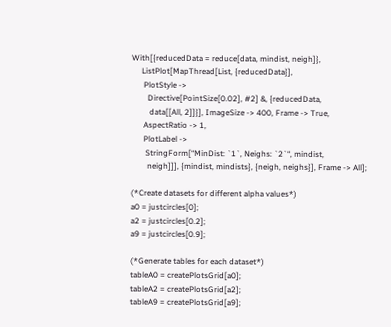With[{reducedData = reduce[data, mindist, neigh]},
     ListPlot[MapThread[List, {reducedData}],
      PlotStyle ->
        Directive[PointSize[0.02], #2] &, {reducedData,
         data[[All, 2]]}], ImageSize -> 400, Frame -> True,
      AspectRatio -> 1,
      PlotLabel ->
       StringForm[“MinDist: `1`, Neighs: `2`“, mindist,
        neigh]]], {mindist, mindists}, {neigh, neighs}], Frame -> All];

(*Create datasets for different alpha values*)
a0 = justcircles[0];
a2 = justcircles[0.2];
a9 = justcircles[0.9];

(*Generate tables for each dataset*)
tableA0 = createPlotsGrid[a0];
tableA2 = createPlotsGrid[a2];
tableA9 = createPlotsGrid[a9];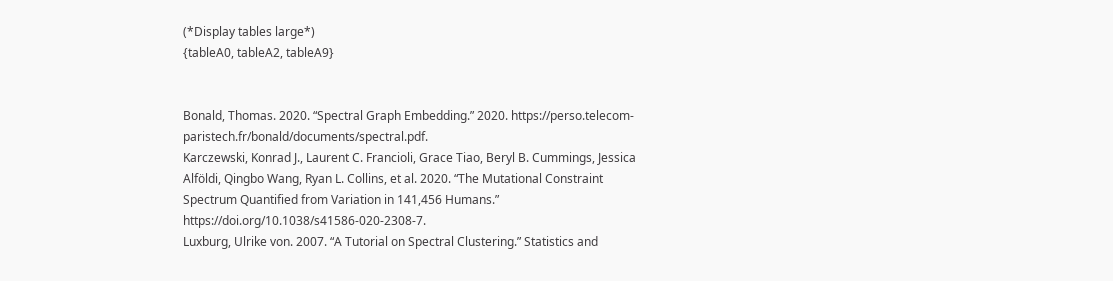(*Display tables large*)
{tableA0, tableA2, tableA9}


Bonald, Thomas. 2020. “Spectral Graph Embedding.” 2020. https://perso.telecom-paristech.fr/bonald/documents/spectral.pdf.
Karczewski, Konrad J., Laurent C. Francioli, Grace Tiao, Beryl B. Cummings, Jessica Alföldi, Qingbo Wang, Ryan L. Collins, et al. 2020. “The Mutational Constraint Spectrum Quantified from Variation in 141,456 Humans.” https://doi.org/10.1038/s41586-020-2308-7.
Luxburg, Ulrike von. 2007. “A Tutorial on Spectral Clustering.” Statistics and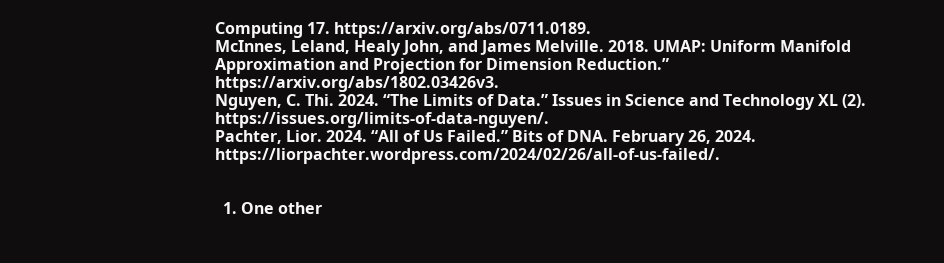Computing 17. https://arxiv.org/abs/0711.0189.
McInnes, Leland, Healy John, and James Melville. 2018. UMAP: Uniform Manifold Approximation and Projection for Dimension Reduction.” https://arxiv.org/abs/1802.03426v3.
Nguyen, C. Thi. 2024. “The Limits of Data.” Issues in Science and Technology XL (2). https://issues.org/limits-of-data-nguyen/.
Pachter, Lior. 2024. “All of Us Failed.” Bits of DNA. February 26, 2024. https://liorpachter.wordpress.com/2024/02/26/all-of-us-failed/.


  1. One other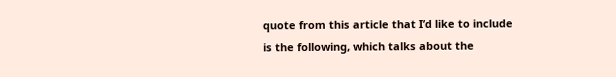quote from this article that I’d like to include is the following, which talks about the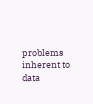problems inherent to data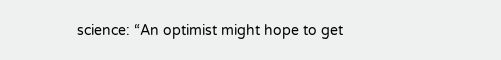science: “An optimist might hope to get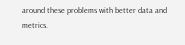around these problems with better data and metrics.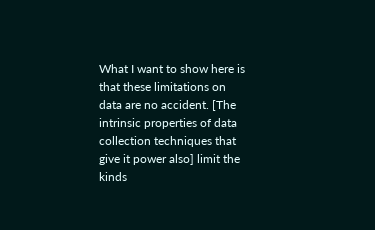What I want to show here is that these limitations on data are no accident. [The intrinsic properties of data collection techniques that give it power also] limit the kinds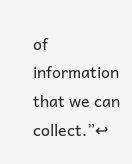of information that we can collect.”↩